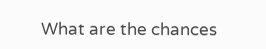What are the chances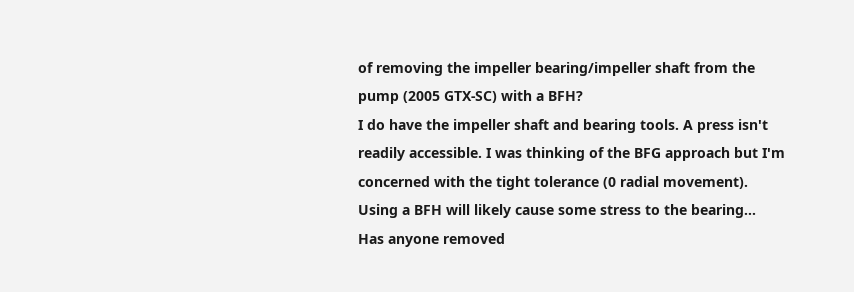of removing the impeller bearing/impeller shaft from the pump (2005 GTX-SC) with a BFH?
I do have the impeller shaft and bearing tools. A press isn't readily accessible. I was thinking of the BFG approach but I'm concerned with the tight tolerance (0 radial movement). Using a BFH will likely cause some stress to the bearing...
Has anyone removed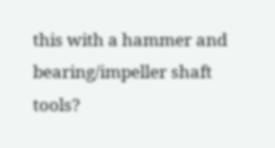this with a hammer and bearing/impeller shaft tools?